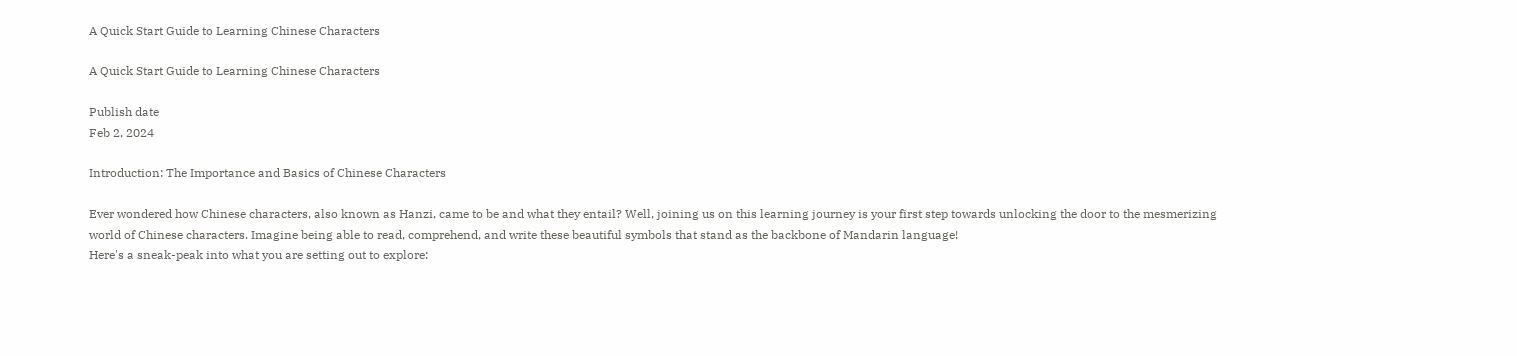A Quick Start Guide to Learning Chinese Characters

A Quick Start Guide to Learning Chinese Characters

Publish date
Feb 2, 2024

Introduction: The Importance and Basics of Chinese Characters

Ever wondered how Chinese characters, also known as Hanzi, came to be and what they entail? Well, joining us on this learning journey is your first step towards unlocking the door to the mesmerizing world of Chinese characters. Imagine being able to read, comprehend, and write these beautiful symbols that stand as the backbone of Mandarin language!
Here's a sneak-peak into what you are setting out to explore: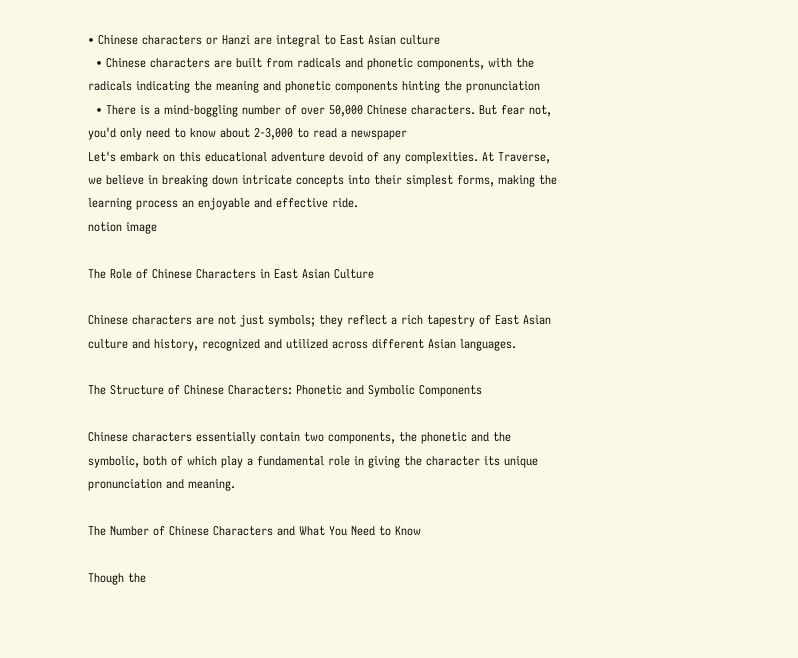• Chinese characters or Hanzi are integral to East Asian culture
  • Chinese characters are built from radicals and phonetic components, with the radicals indicating the meaning and phonetic components hinting the pronunciation
  • There is a mind-boggling number of over 50,000 Chinese characters. But fear not, you'd only need to know about 2-3,000 to read a newspaper
Let's embark on this educational adventure devoid of any complexities. At Traverse, we believe in breaking down intricate concepts into their simplest forms, making the learning process an enjoyable and effective ride.
notion image

The Role of Chinese Characters in East Asian Culture

Chinese characters are not just symbols; they reflect a rich tapestry of East Asian culture and history, recognized and utilized across different Asian languages.

The Structure of Chinese Characters: Phonetic and Symbolic Components

Chinese characters essentially contain two components, the phonetic and the symbolic, both of which play a fundamental role in giving the character its unique pronunciation and meaning.

The Number of Chinese Characters and What You Need to Know

Though the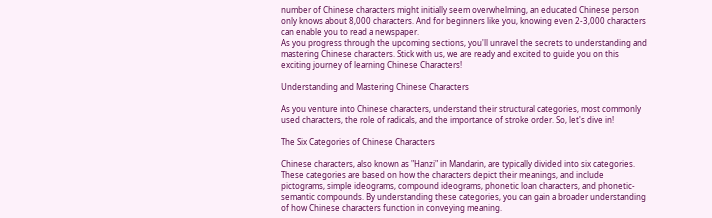number of Chinese characters might initially seem overwhelming, an educated Chinese person only knows about 8,000 characters. And for beginners like you, knowing even 2-3,000 characters can enable you to read a newspaper.
As you progress through the upcoming sections, you'll unravel the secrets to understanding and mastering Chinese characters. Stick with us, we are ready and excited to guide you on this exciting journey of learning Chinese Characters!

Understanding and Mastering Chinese Characters

As you venture into Chinese characters, understand their structural categories, most commonly used characters, the role of radicals, and the importance of stroke order. So, let's dive in!

The Six Categories of Chinese Characters

Chinese characters, also known as "Hanzi" in Mandarin, are typically divided into six categories. These categories are based on how the characters depict their meanings, and include pictograms, simple ideograms, compound ideograms, phonetic loan characters, and phonetic-semantic compounds. By understanding these categories, you can gain a broader understanding of how Chinese characters function in conveying meaning.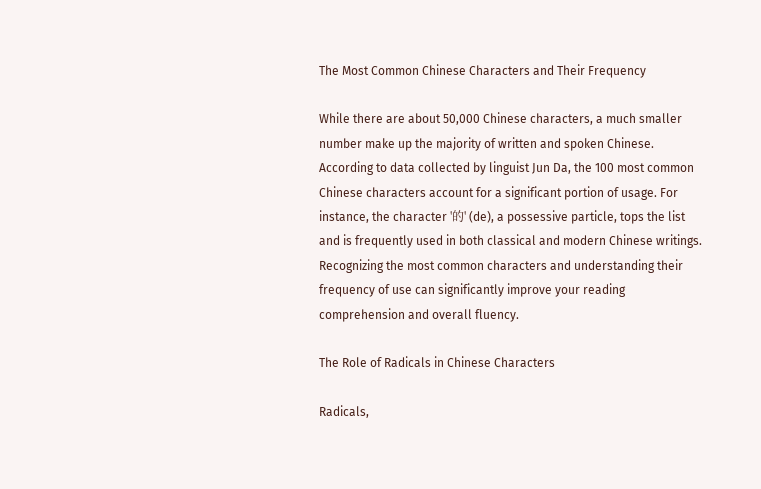The Most Common Chinese Characters and Their Frequency

While there are about 50,000 Chinese characters, a much smaller number make up the majority of written and spoken Chinese. According to data collected by linguist Jun Da, the 100 most common Chinese characters account for a significant portion of usage. For instance, the character '的' (de), a possessive particle, tops the list and is frequently used in both classical and modern Chinese writings. Recognizing the most common characters and understanding their frequency of use can significantly improve your reading comprehension and overall fluency.

The Role of Radicals in Chinese Characters

Radicals,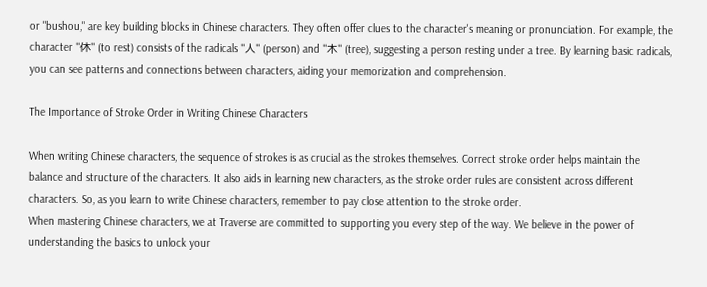or "bushou," are key building blocks in Chinese characters. They often offer clues to the character's meaning or pronunciation. For example, the character "休" (to rest) consists of the radicals "人" (person) and "木" (tree), suggesting a person resting under a tree. By learning basic radicals, you can see patterns and connections between characters, aiding your memorization and comprehension.

The Importance of Stroke Order in Writing Chinese Characters

When writing Chinese characters, the sequence of strokes is as crucial as the strokes themselves. Correct stroke order helps maintain the balance and structure of the characters. It also aids in learning new characters, as the stroke order rules are consistent across different characters. So, as you learn to write Chinese characters, remember to pay close attention to the stroke order.
When mastering Chinese characters, we at Traverse are committed to supporting you every step of the way. We believe in the power of understanding the basics to unlock your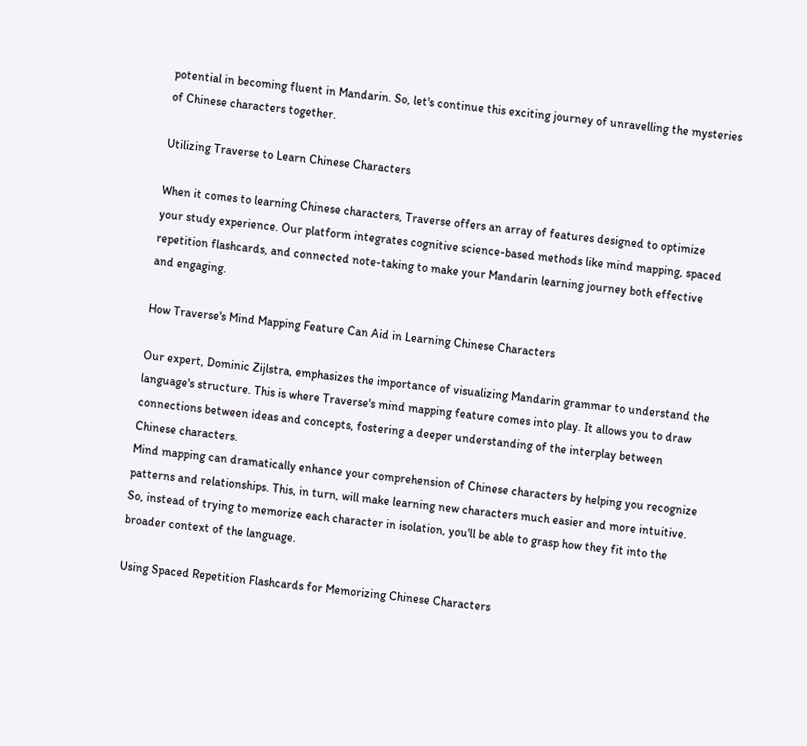potential in becoming fluent in Mandarin. So, let's continue this exciting journey of unravelling the mysteries of Chinese characters together.

Utilizing Traverse to Learn Chinese Characters

When it comes to learning Chinese characters, Traverse offers an array of features designed to optimize your study experience. Our platform integrates cognitive science-based methods like mind mapping, spaced repetition flashcards, and connected note-taking to make your Mandarin learning journey both effective and engaging.

How Traverse's Mind Mapping Feature Can Aid in Learning Chinese Characters

Our expert, Dominic Zijlstra, emphasizes the importance of visualizing Mandarin grammar to understand the language's structure. This is where Traverse's mind mapping feature comes into play. It allows you to draw connections between ideas and concepts, fostering a deeper understanding of the interplay between Chinese characters.
Mind mapping can dramatically enhance your comprehension of Chinese characters by helping you recognize patterns and relationships. This, in turn, will make learning new characters much easier and more intuitive. So, instead of trying to memorize each character in isolation, you'll be able to grasp how they fit into the broader context of the language.

Using Spaced Repetition Flashcards for Memorizing Chinese Characters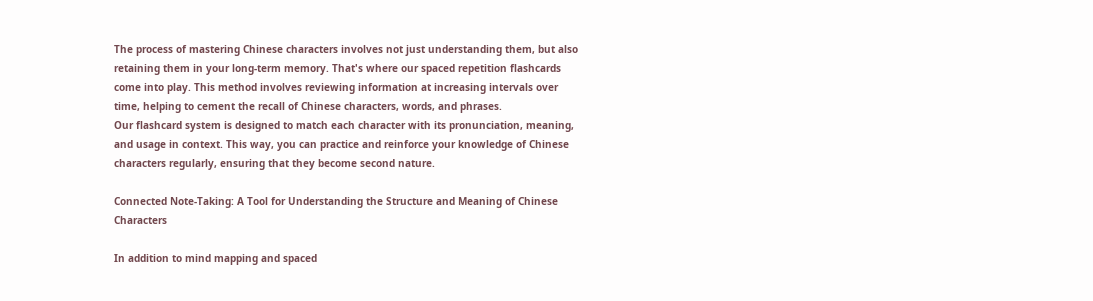The process of mastering Chinese characters involves not just understanding them, but also retaining them in your long-term memory. That's where our spaced repetition flashcards come into play. This method involves reviewing information at increasing intervals over time, helping to cement the recall of Chinese characters, words, and phrases.
Our flashcard system is designed to match each character with its pronunciation, meaning, and usage in context. This way, you can practice and reinforce your knowledge of Chinese characters regularly, ensuring that they become second nature.

Connected Note-Taking: A Tool for Understanding the Structure and Meaning of Chinese Characters

In addition to mind mapping and spaced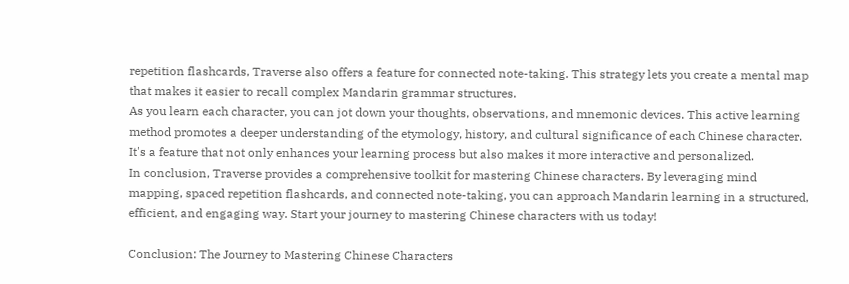repetition flashcards, Traverse also offers a feature for connected note-taking. This strategy lets you create a mental map that makes it easier to recall complex Mandarin grammar structures.
As you learn each character, you can jot down your thoughts, observations, and mnemonic devices. This active learning method promotes a deeper understanding of the etymology, history, and cultural significance of each Chinese character. It's a feature that not only enhances your learning process but also makes it more interactive and personalized.
In conclusion, Traverse provides a comprehensive toolkit for mastering Chinese characters. By leveraging mind mapping, spaced repetition flashcards, and connected note-taking, you can approach Mandarin learning in a structured, efficient, and engaging way. Start your journey to mastering Chinese characters with us today!

Conclusion: The Journey to Mastering Chinese Characters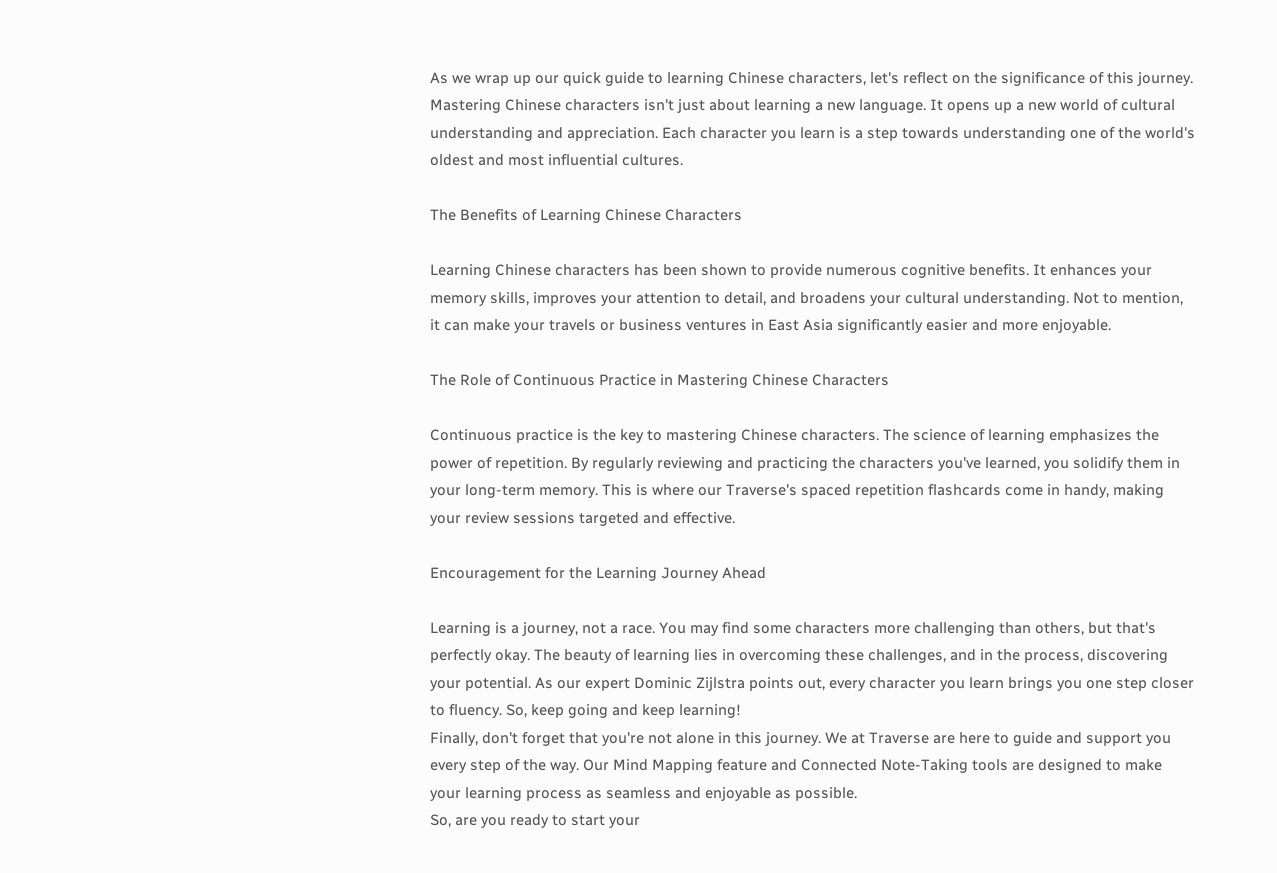As we wrap up our quick guide to learning Chinese characters, let's reflect on the significance of this journey. Mastering Chinese characters isn't just about learning a new language. It opens up a new world of cultural understanding and appreciation. Each character you learn is a step towards understanding one of the world's oldest and most influential cultures.

The Benefits of Learning Chinese Characters

Learning Chinese characters has been shown to provide numerous cognitive benefits. It enhances your memory skills, improves your attention to detail, and broadens your cultural understanding. Not to mention, it can make your travels or business ventures in East Asia significantly easier and more enjoyable.

The Role of Continuous Practice in Mastering Chinese Characters

Continuous practice is the key to mastering Chinese characters. The science of learning emphasizes the power of repetition. By regularly reviewing and practicing the characters you've learned, you solidify them in your long-term memory. This is where our Traverse's spaced repetition flashcards come in handy, making your review sessions targeted and effective.

Encouragement for the Learning Journey Ahead

Learning is a journey, not a race. You may find some characters more challenging than others, but that's perfectly okay. The beauty of learning lies in overcoming these challenges, and in the process, discovering your potential. As our expert Dominic Zijlstra points out, every character you learn brings you one step closer to fluency. So, keep going and keep learning!
Finally, don't forget that you're not alone in this journey. We at Traverse are here to guide and support you every step of the way. Our Mind Mapping feature and Connected Note-Taking tools are designed to make your learning process as seamless and enjoyable as possible.
So, are you ready to start your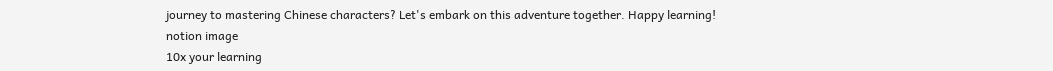journey to mastering Chinese characters? Let's embark on this adventure together. Happy learning!
notion image
10x your learning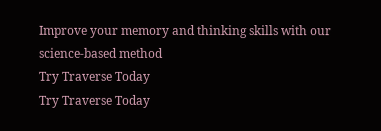Improve your memory and thinking skills with our science-based method
Try Traverse Today
Try Traverse Today